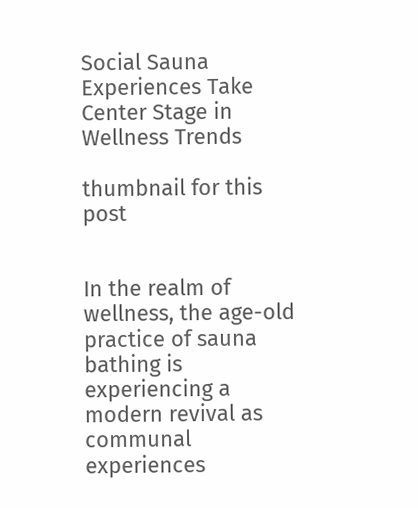Social Sauna Experiences Take Center Stage in Wellness Trends

thumbnail for this post


In the realm of wellness, the age-old practice of sauna bathing is experiencing a modern revival as communal experiences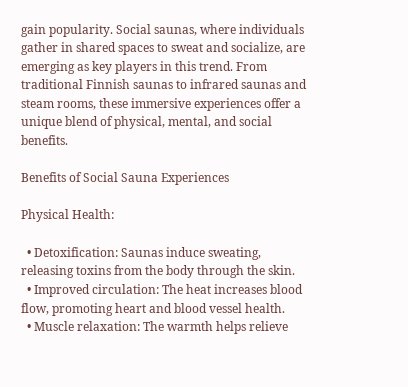gain popularity. Social saunas, where individuals gather in shared spaces to sweat and socialize, are emerging as key players in this trend. From traditional Finnish saunas to infrared saunas and steam rooms, these immersive experiences offer a unique blend of physical, mental, and social benefits.

Benefits of Social Sauna Experiences

Physical Health:

  • Detoxification: Saunas induce sweating, releasing toxins from the body through the skin.
  • Improved circulation: The heat increases blood flow, promoting heart and blood vessel health.
  • Muscle relaxation: The warmth helps relieve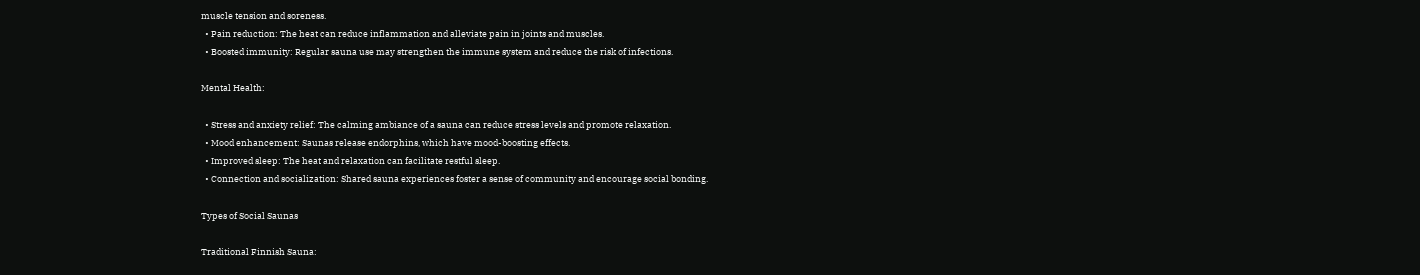muscle tension and soreness.
  • Pain reduction: The heat can reduce inflammation and alleviate pain in joints and muscles.
  • Boosted immunity: Regular sauna use may strengthen the immune system and reduce the risk of infections.

Mental Health:

  • Stress and anxiety relief: The calming ambiance of a sauna can reduce stress levels and promote relaxation.
  • Mood enhancement: Saunas release endorphins, which have mood-boosting effects.
  • Improved sleep: The heat and relaxation can facilitate restful sleep.
  • Connection and socialization: Shared sauna experiences foster a sense of community and encourage social bonding.

Types of Social Saunas

Traditional Finnish Sauna: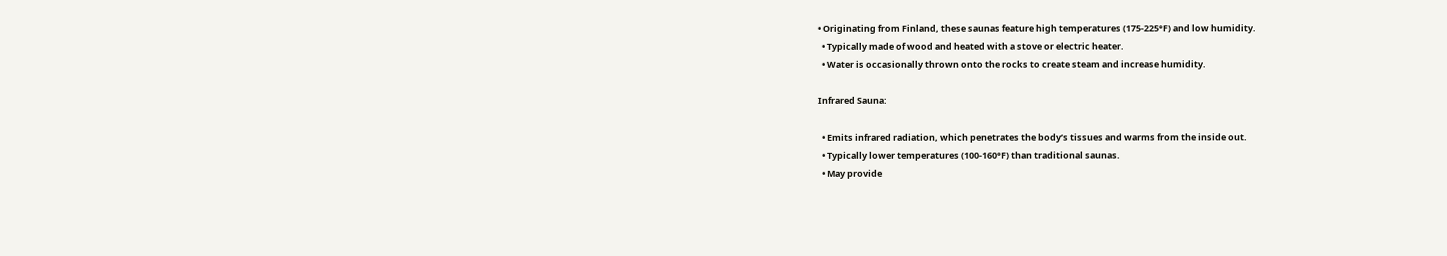• Originating from Finland, these saunas feature high temperatures (175-225°F) and low humidity.
  • Typically made of wood and heated with a stove or electric heater.
  • Water is occasionally thrown onto the rocks to create steam and increase humidity.

Infrared Sauna:

  • Emits infrared radiation, which penetrates the body’s tissues and warms from the inside out.
  • Typically lower temperatures (100-160°F) than traditional saunas.
  • May provide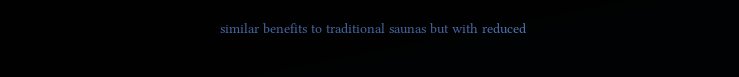similar benefits to traditional saunas but with reduced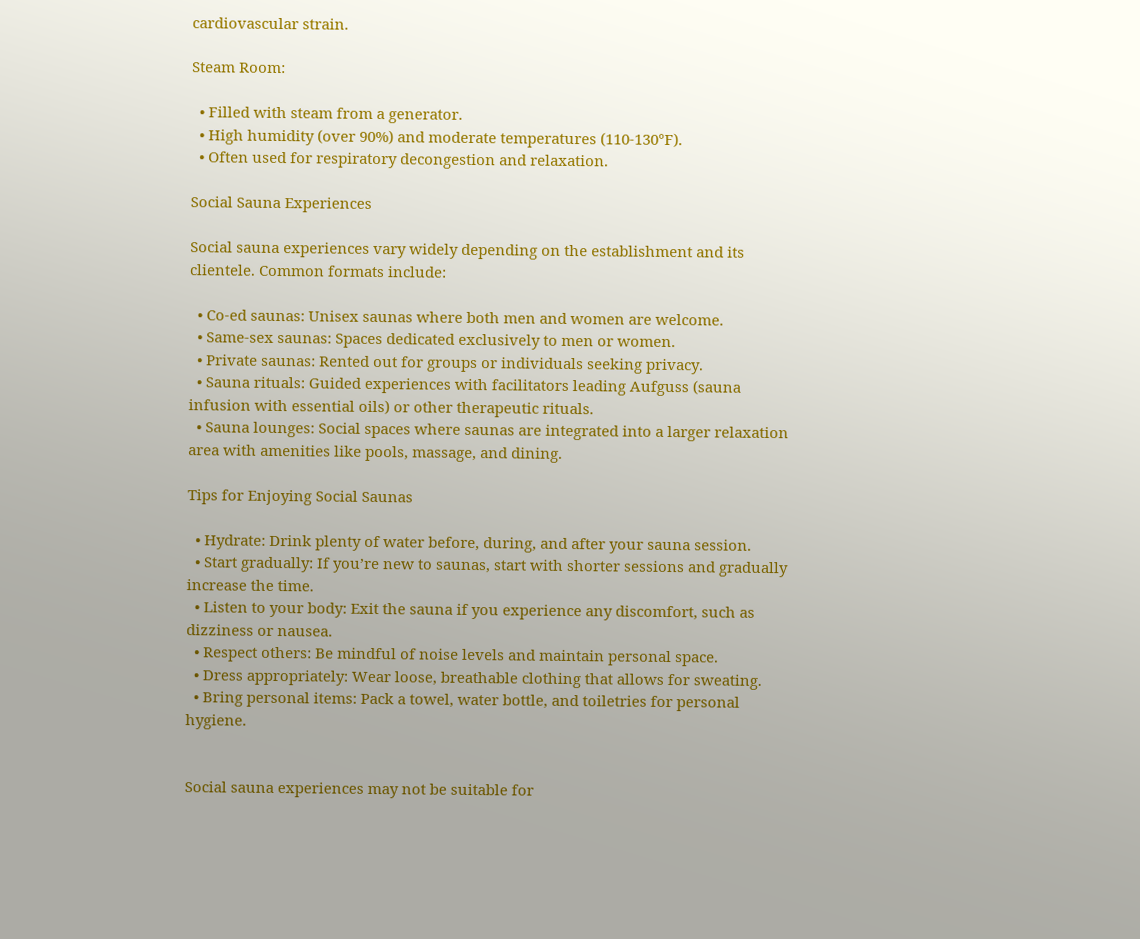cardiovascular strain.

Steam Room:

  • Filled with steam from a generator.
  • High humidity (over 90%) and moderate temperatures (110-130°F).
  • Often used for respiratory decongestion and relaxation.

Social Sauna Experiences

Social sauna experiences vary widely depending on the establishment and its clientele. Common formats include:

  • Co-ed saunas: Unisex saunas where both men and women are welcome.
  • Same-sex saunas: Spaces dedicated exclusively to men or women.
  • Private saunas: Rented out for groups or individuals seeking privacy.
  • Sauna rituals: Guided experiences with facilitators leading Aufguss (sauna infusion with essential oils) or other therapeutic rituals.
  • Sauna lounges: Social spaces where saunas are integrated into a larger relaxation area with amenities like pools, massage, and dining.

Tips for Enjoying Social Saunas

  • Hydrate: Drink plenty of water before, during, and after your sauna session.
  • Start gradually: If you’re new to saunas, start with shorter sessions and gradually increase the time.
  • Listen to your body: Exit the sauna if you experience any discomfort, such as dizziness or nausea.
  • Respect others: Be mindful of noise levels and maintain personal space.
  • Dress appropriately: Wear loose, breathable clothing that allows for sweating.
  • Bring personal items: Pack a towel, water bottle, and toiletries for personal hygiene.


Social sauna experiences may not be suitable for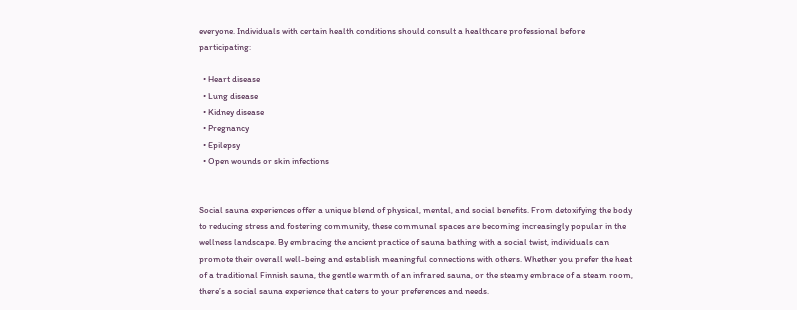everyone. Individuals with certain health conditions should consult a healthcare professional before participating:

  • Heart disease
  • Lung disease
  • Kidney disease
  • Pregnancy
  • Epilepsy
  • Open wounds or skin infections


Social sauna experiences offer a unique blend of physical, mental, and social benefits. From detoxifying the body to reducing stress and fostering community, these communal spaces are becoming increasingly popular in the wellness landscape. By embracing the ancient practice of sauna bathing with a social twist, individuals can promote their overall well-being and establish meaningful connections with others. Whether you prefer the heat of a traditional Finnish sauna, the gentle warmth of an infrared sauna, or the steamy embrace of a steam room, there’s a social sauna experience that caters to your preferences and needs.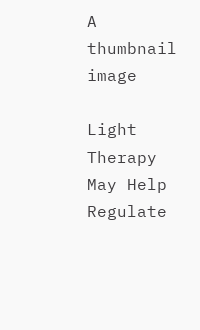A thumbnail image

Light Therapy May Help Regulate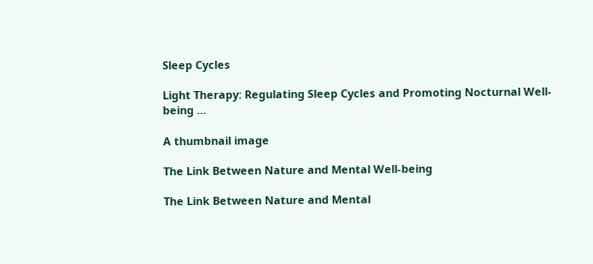Sleep Cycles

Light Therapy: Regulating Sleep Cycles and Promoting Nocturnal Well-being …

A thumbnail image

The Link Between Nature and Mental Well-being

The Link Between Nature and Mental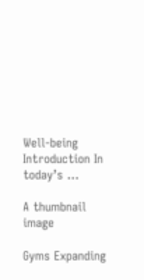Well-being Introduction In today’s …

A thumbnail image

Gyms Expanding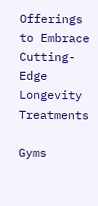Offerings to Embrace Cutting-Edge Longevity Treatments

Gyms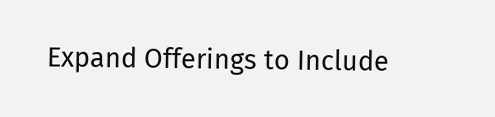Expand Offerings to Include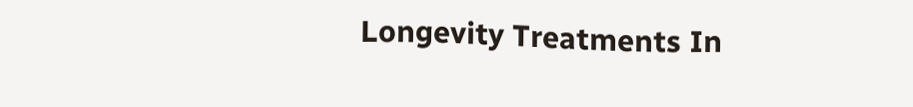Longevity Treatments In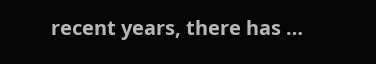recent years, there has …